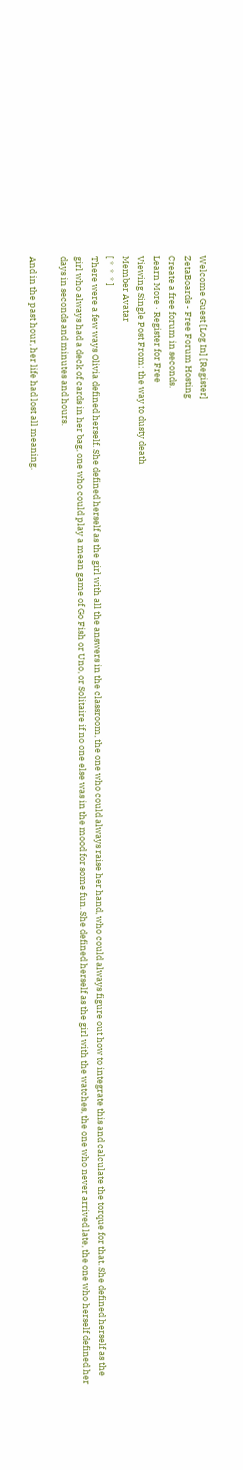Welcome Guest [Log In] [Register]
ZetaBoards - Free Forum Hosting
Create a free forum in seconds.
Learn More · Register for Free
Viewing Single Post From: the way to dusty death
Member Avatar
[ *  *  * ]
There were a few ways Olivia defined herself. She defined herself as the girl with all the answers in the classroom, the one who could always raise her hand, who could always figure out how to integrate this and calculate the torque for that. She defined herself as the girl who always had a deck of cards in her bag, one who could play a mean game of Go Fish or Uno, or Solitaire if no one else was in the mood for some fun. She defined herself as the girl with the watches, the one who never arrived late, the one who herself defined her days in seconds and minutes and hours.

And in the past hour, her life had lost all meaning.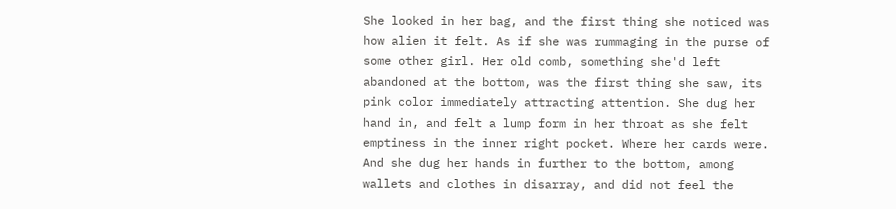She looked in her bag, and the first thing she noticed was how alien it felt. As if she was rummaging in the purse of some other girl. Her old comb, something she'd left abandoned at the bottom, was the first thing she saw, its pink color immediately attracting attention. She dug her hand in, and felt a lump form in her throat as she felt emptiness in the inner right pocket. Where her cards were. And she dug her hands in further to the bottom, among wallets and clothes in disarray, and did not feel the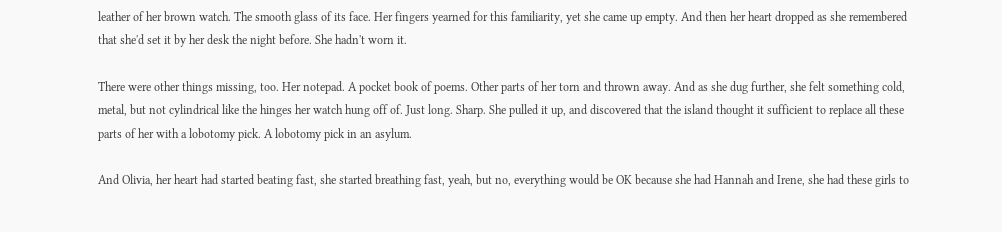leather of her brown watch. The smooth glass of its face. Her fingers yearned for this familiarity, yet she came up empty. And then her heart dropped as she remembered that she'd set it by her desk the night before. She hadn't worn it.

There were other things missing, too. Her notepad. A pocket book of poems. Other parts of her torn and thrown away. And as she dug further, she felt something cold, metal, but not cylindrical like the hinges her watch hung off of. Just long. Sharp. She pulled it up, and discovered that the island thought it sufficient to replace all these parts of her with a lobotomy pick. A lobotomy pick in an asylum.

And Olivia, her heart had started beating fast, she started breathing fast, yeah, but no, everything would be OK because she had Hannah and Irene, she had these girls to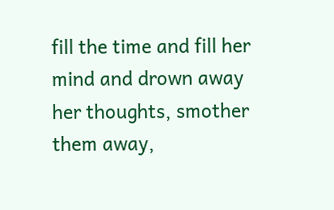fill the time and fill her mind and drown away her thoughts, smother them away,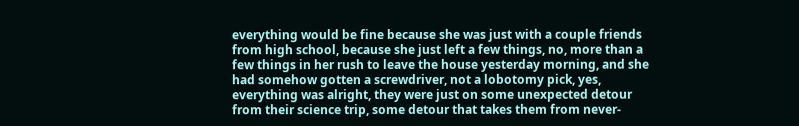everything would be fine because she was just with a couple friends from high school, because she just left a few things, no, more than a few things in her rush to leave the house yesterday morning, and she had somehow gotten a screwdriver, not a lobotomy pick, yes, everything was alright, they were just on some unexpected detour from their science trip, some detour that takes them from never-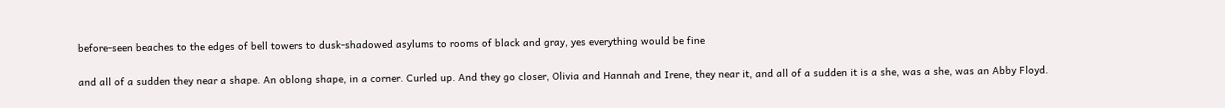before-seen beaches to the edges of bell towers to dusk-shadowed asylums to rooms of black and gray, yes everything would be fine

and all of a sudden they near a shape. An oblong shape, in a corner. Curled up. And they go closer, Olivia and Hannah and Irene, they near it, and all of a sudden it is a she, was a she, was an Abby Floyd.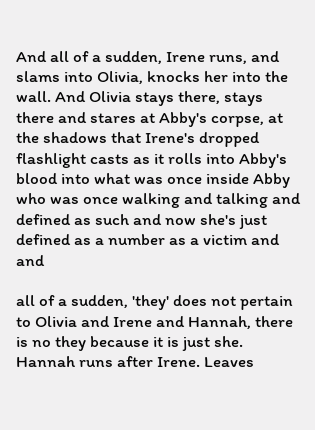And all of a sudden, Irene runs, and slams into Olivia, knocks her into the wall. And Olivia stays there, stays there and stares at Abby's corpse, at the shadows that Irene's dropped flashlight casts as it rolls into Abby's blood into what was once inside Abby who was once walking and talking and defined as such and now she's just defined as a number as a victim and and

all of a sudden, 'they' does not pertain to Olivia and Irene and Hannah, there is no they because it is just she. Hannah runs after Irene. Leaves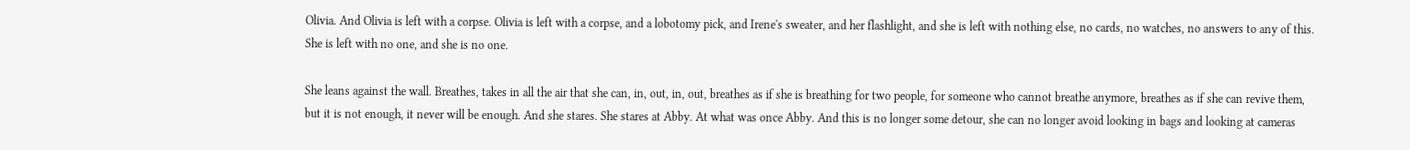Olivia. And Olivia is left with a corpse. Olivia is left with a corpse, and a lobotomy pick, and Irene's sweater, and her flashlight, and she is left with nothing else, no cards, no watches, no answers to any of this. She is left with no one, and she is no one.

She leans against the wall. Breathes, takes in all the air that she can, in, out, in, out, breathes as if she is breathing for two people, for someone who cannot breathe anymore, breathes as if she can revive them, but it is not enough, it never will be enough. And she stares. She stares at Abby. At what was once Abby. And this is no longer some detour, she can no longer avoid looking in bags and looking at cameras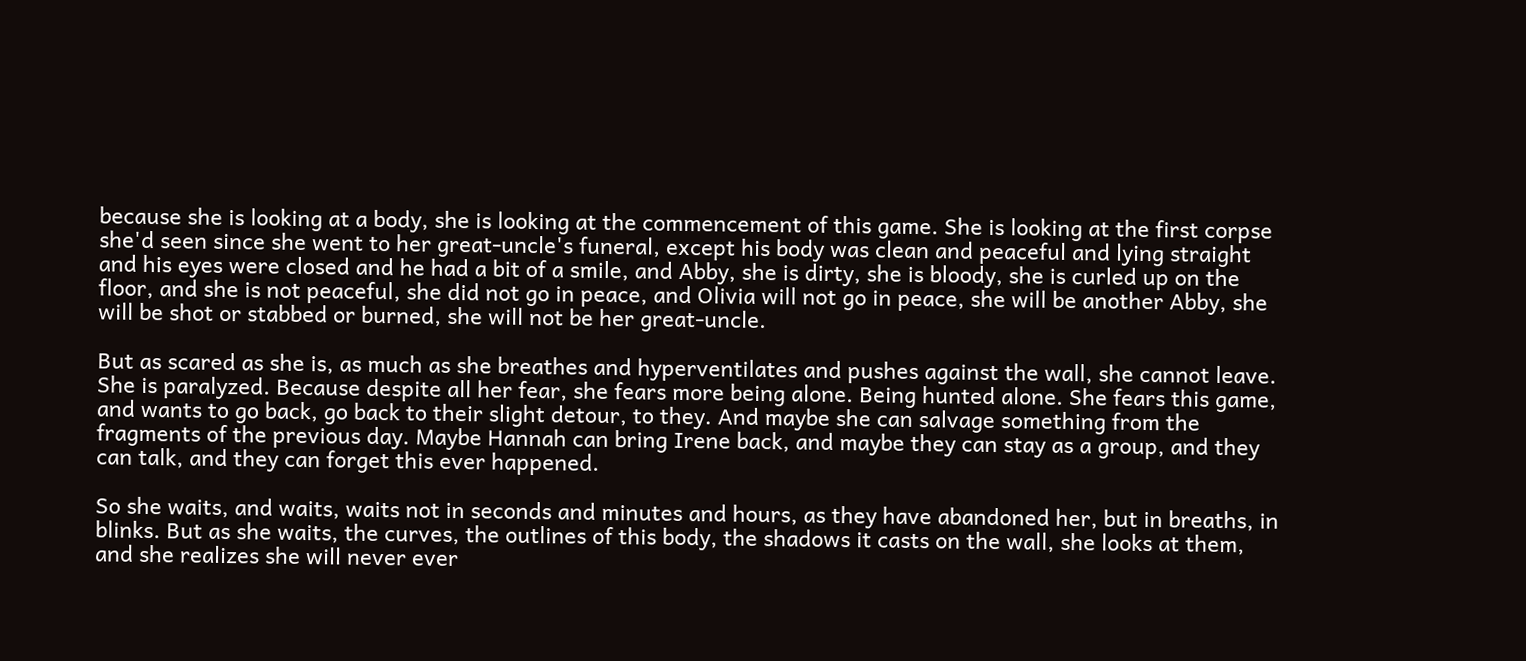because she is looking at a body, she is looking at the commencement of this game. She is looking at the first corpse she'd seen since she went to her great-uncle's funeral, except his body was clean and peaceful and lying straight and his eyes were closed and he had a bit of a smile, and Abby, she is dirty, she is bloody, she is curled up on the floor, and she is not peaceful, she did not go in peace, and Olivia will not go in peace, she will be another Abby, she will be shot or stabbed or burned, she will not be her great-uncle.

But as scared as she is, as much as she breathes and hyperventilates and pushes against the wall, she cannot leave. She is paralyzed. Because despite all her fear, she fears more being alone. Being hunted alone. She fears this game, and wants to go back, go back to their slight detour, to they. And maybe she can salvage something from the fragments of the previous day. Maybe Hannah can bring Irene back, and maybe they can stay as a group, and they can talk, and they can forget this ever happened.

So she waits, and waits, waits not in seconds and minutes and hours, as they have abandoned her, but in breaths, in blinks. But as she waits, the curves, the outlines of this body, the shadows it casts on the wall, she looks at them, and she realizes she will never ever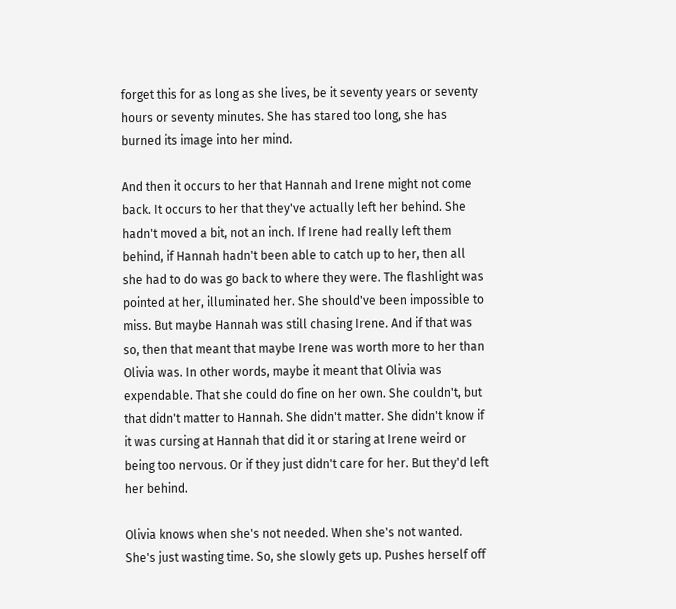forget this for as long as she lives, be it seventy years or seventy hours or seventy minutes. She has stared too long, she has burned its image into her mind.

And then it occurs to her that Hannah and Irene might not come back. It occurs to her that they've actually left her behind. She hadn't moved a bit, not an inch. If Irene had really left them behind, if Hannah hadn't been able to catch up to her, then all she had to do was go back to where they were. The flashlight was pointed at her, illuminated her. She should've been impossible to miss. But maybe Hannah was still chasing Irene. And if that was so, then that meant that maybe Irene was worth more to her than Olivia was. In other words, maybe it meant that Olivia was expendable. That she could do fine on her own. She couldn't, but that didn't matter to Hannah. She didn't matter. She didn't know if it was cursing at Hannah that did it or staring at Irene weird or being too nervous. Or if they just didn't care for her. But they'd left her behind.

Olivia knows when she's not needed. When she's not wanted. She's just wasting time. So, she slowly gets up. Pushes herself off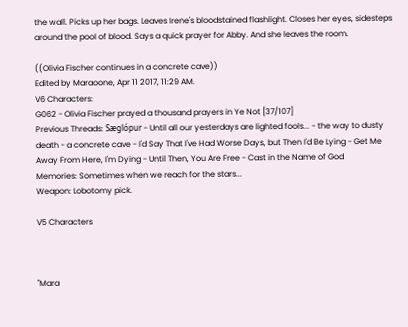the wall. Picks up her bags. Leaves Irene's bloodstained flashlight. Closes her eyes, sidesteps around the pool of blood. Says a quick prayer for Abby. And she leaves the room.

((Olivia Fischer continues in a concrete cave))
Edited by Maraoone, Apr 11 2017, 11:29 AM.
V6 Characters:
G062 - Olivia Fischer prayed a thousand prayers in Ye Not [37/107]
Previous Threads: Sæglópur - Until all our yesterdays are lighted fools... - the way to dusty death - a concrete cave - I'd Say That I've Had Worse Days, but Then I'd Be Lying - Get Me Away From Here, I'm Dying - Until Then, You Are Free - Cast in the Name of God
Memories: Sometimes when we reach for the stars...
Weapon: Lobotomy pick.

V5 Characters



"Mara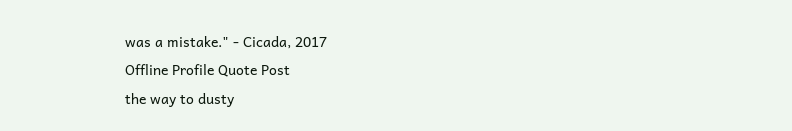was a mistake." - Cicada, 2017
Offline Profile Quote Post
the way to dusty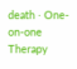death · One-on-one Therapy